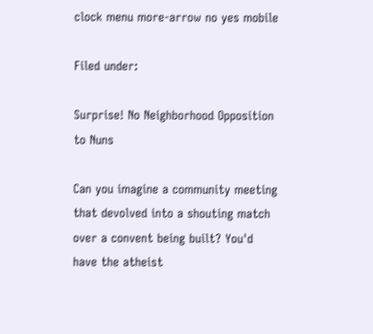clock menu more-arrow no yes mobile

Filed under:

Surprise! No Neighborhood Opposition to Nuns

Can you imagine a community meeting that devolved into a shouting match over a convent being built? You'd have the atheist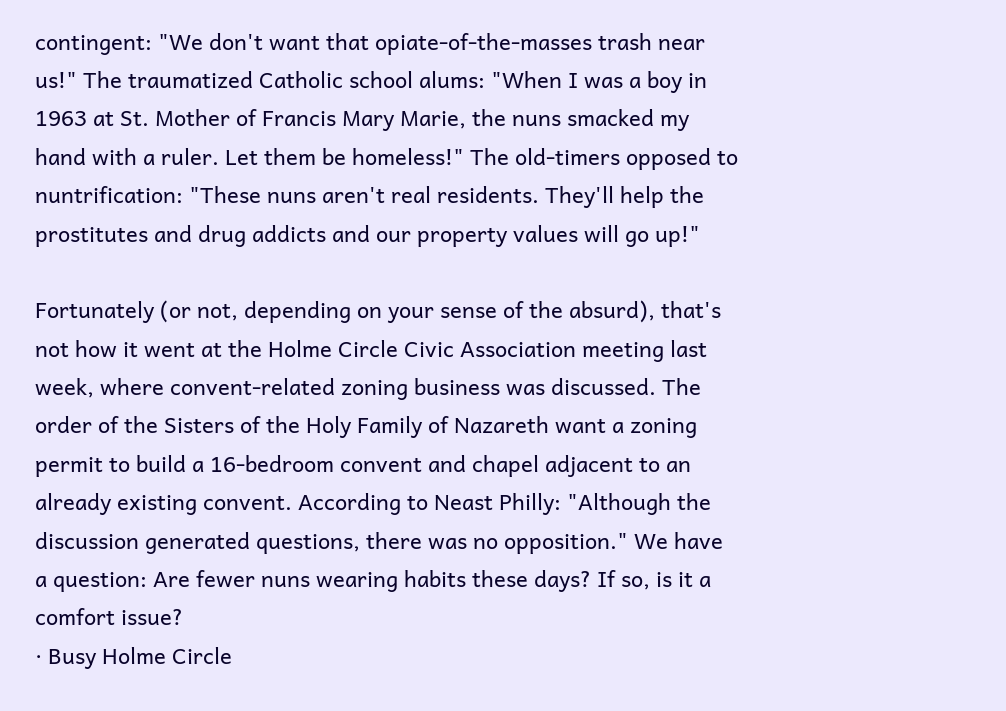contingent: "We don't want that opiate-of-the-masses trash near us!" The traumatized Catholic school alums: "When I was a boy in 1963 at St. Mother of Francis Mary Marie, the nuns smacked my hand with a ruler. Let them be homeless!" The old-timers opposed to nuntrification: "These nuns aren't real residents. They'll help the prostitutes and drug addicts and our property values will go up!"

Fortunately (or not, depending on your sense of the absurd), that's not how it went at the Holme Circle Civic Association meeting last week, where convent-related zoning business was discussed. The order of the Sisters of the Holy Family of Nazareth want a zoning permit to build a 16-bedroom convent and chapel adjacent to an already existing convent. According to Neast Philly: "Although the discussion generated questions, there was no opposition." We have a question: Are fewer nuns wearing habits these days? If so, is it a comfort issue?
· Busy Holme Circle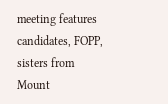meeting features candidates, FOPP, sisters from Mount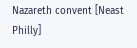Nazareth convent [Neast Philly]